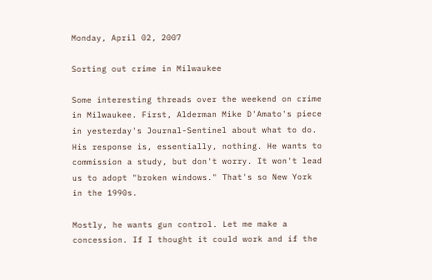Monday, April 02, 2007

Sorting out crime in Milwaukee

Some interesting threads over the weekend on crime in Milwaukee. First, Alderman Mike D'Amato's piece in yesterday's Journal-Sentinel about what to do. His response is, essentially, nothing. He wants to commission a study, but don't worry. It won't lead us to adopt "broken windows." That's so New York in the 1990s.

Mostly, he wants gun control. Let me make a concession. If I thought it could work and if the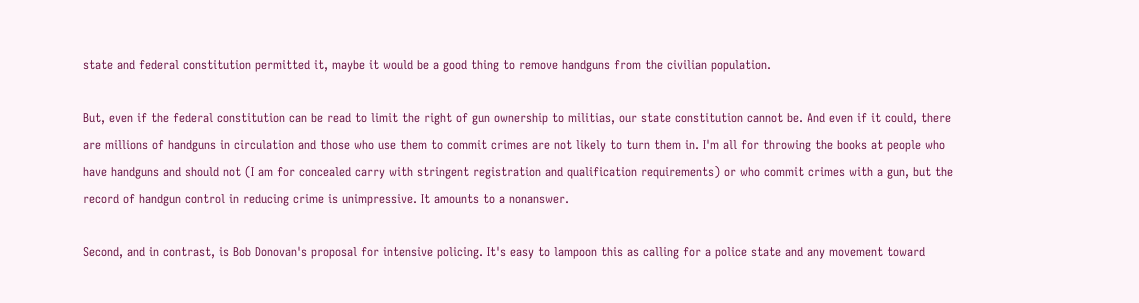state and federal constitution permitted it, maybe it would be a good thing to remove handguns from the civilian population.

But, even if the federal constitution can be read to limit the right of gun ownership to militias, our state constitution cannot be. And even if it could, there are millions of handguns in circulation and those who use them to commit crimes are not likely to turn them in. I'm all for throwing the books at people who have handguns and should not (I am for concealed carry with stringent registration and qualification requirements) or who commit crimes with a gun, but the record of handgun control in reducing crime is unimpressive. It amounts to a nonanswer.

Second, and in contrast, is Bob Donovan's proposal for intensive policing. It's easy to lampoon this as calling for a police state and any movement toward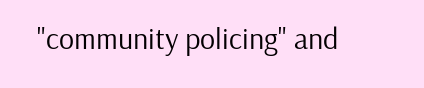"community policing" and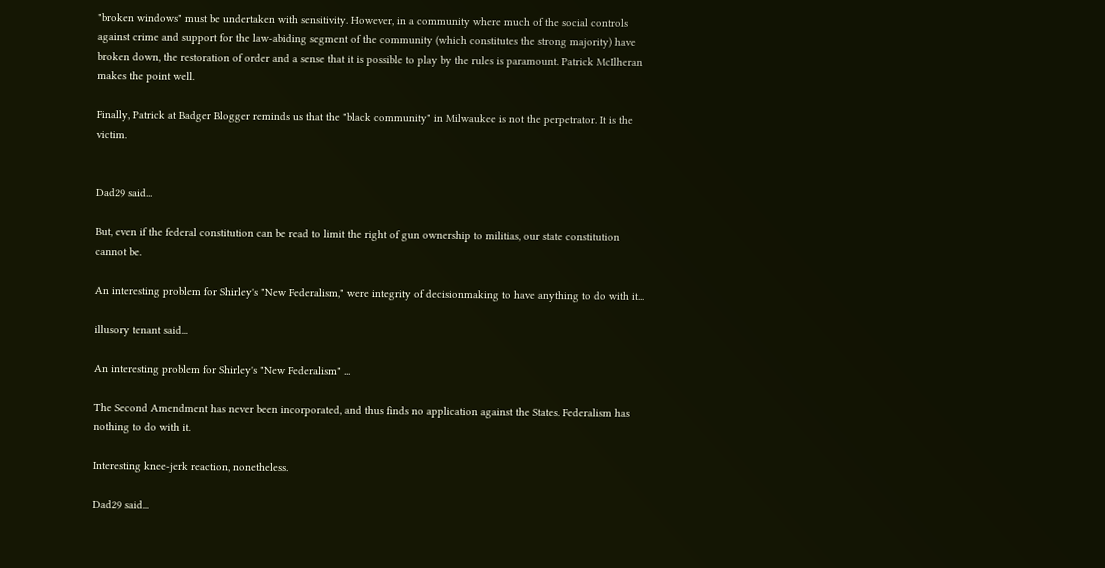"broken windows" must be undertaken with sensitivity. However, in a community where much of the social controls against crime and support for the law-abiding segment of the community (which constitutes the strong majority) have broken down, the restoration of order and a sense that it is possible to play by the rules is paramount. Patrick McIlheran makes the point well.

Finally, Patrick at Badger Blogger reminds us that the "black community" in Milwaukee is not the perpetrator. It is the victim.


Dad29 said...

But, even if the federal constitution can be read to limit the right of gun ownership to militias, our state constitution cannot be.

An interesting problem for Shirley's "New Federalism," were integrity of decisionmaking to have anything to do with it...

illusory tenant said...

An interesting problem for Shirley's "New Federalism" ...

The Second Amendment has never been incorporated, and thus finds no application against the States. Federalism has nothing to do with it.

Interesting knee-jerk reaction, nonetheless.

Dad29 said...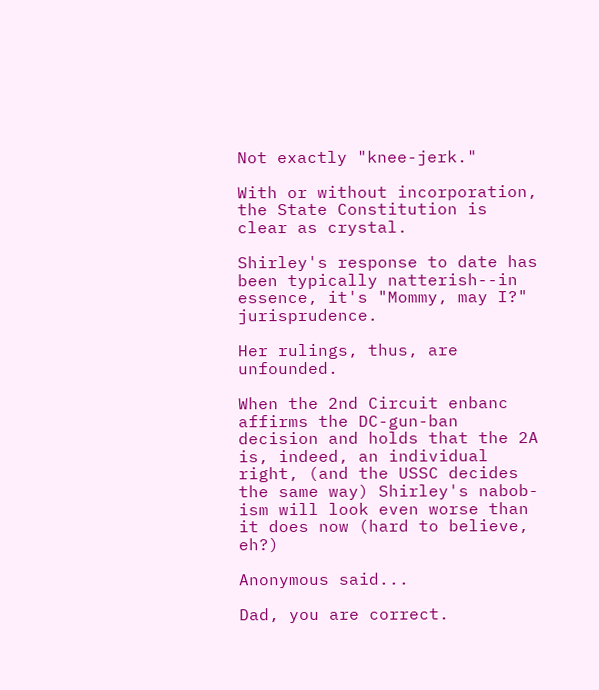Not exactly "knee-jerk."

With or without incorporation, the State Constitution is clear as crystal.

Shirley's response to date has been typically natterish--in essence, it's "Mommy, may I?" jurisprudence.

Her rulings, thus, are unfounded.

When the 2nd Circuit enbanc affirms the DC-gun-ban decision and holds that the 2A is, indeed, an individual right, (and the USSC decides the same way) Shirley's nabob-ism will look even worse than it does now (hard to believe, eh?)

Anonymous said...

Dad, you are correct.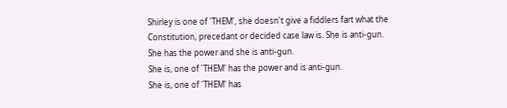Shirley is one of 'THEM', she doesn't give a fiddlers fart what the Constitution, precedant or decided case law is. She is anti-gun.
She has the power and she is anti-gun.
She is, one of 'THEM' has the power and is anti-gun.
She is, one of 'THEM' has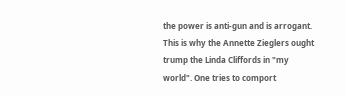the power is anti-gun and is arrogant.
This is why the Annette Zieglers ought trump the Linda Cliffords in "my world". One tries to comport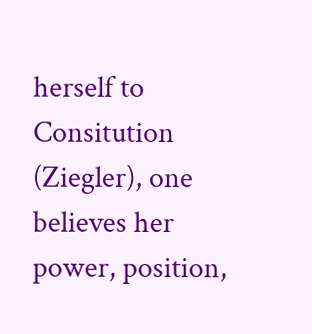herself to Consitution (Ziegler), one believes her power, position,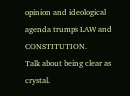opinion and ideological agenda trumps LAW and CONSTITUTION.
Talk about being clear as crystal.